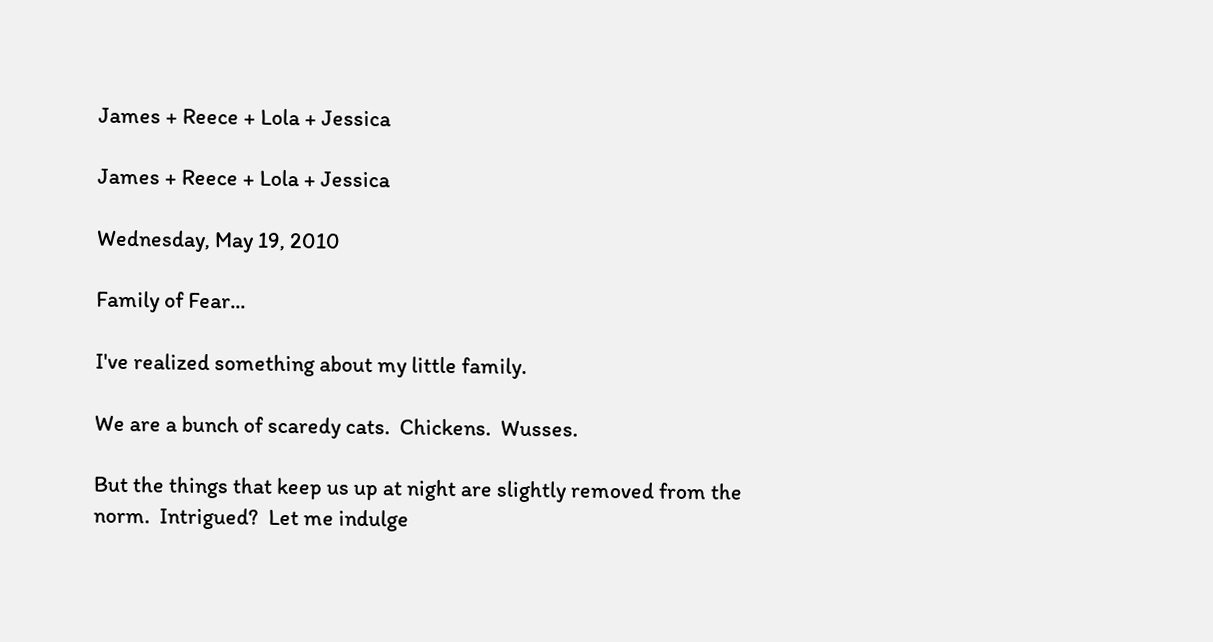James + Reece + Lola + Jessica

James + Reece + Lola + Jessica

Wednesday, May 19, 2010

Family of Fear...

I've realized something about my little family.

We are a bunch of scaredy cats.  Chickens.  Wusses.

But the things that keep us up at night are slightly removed from the norm.  Intrigued?  Let me indulge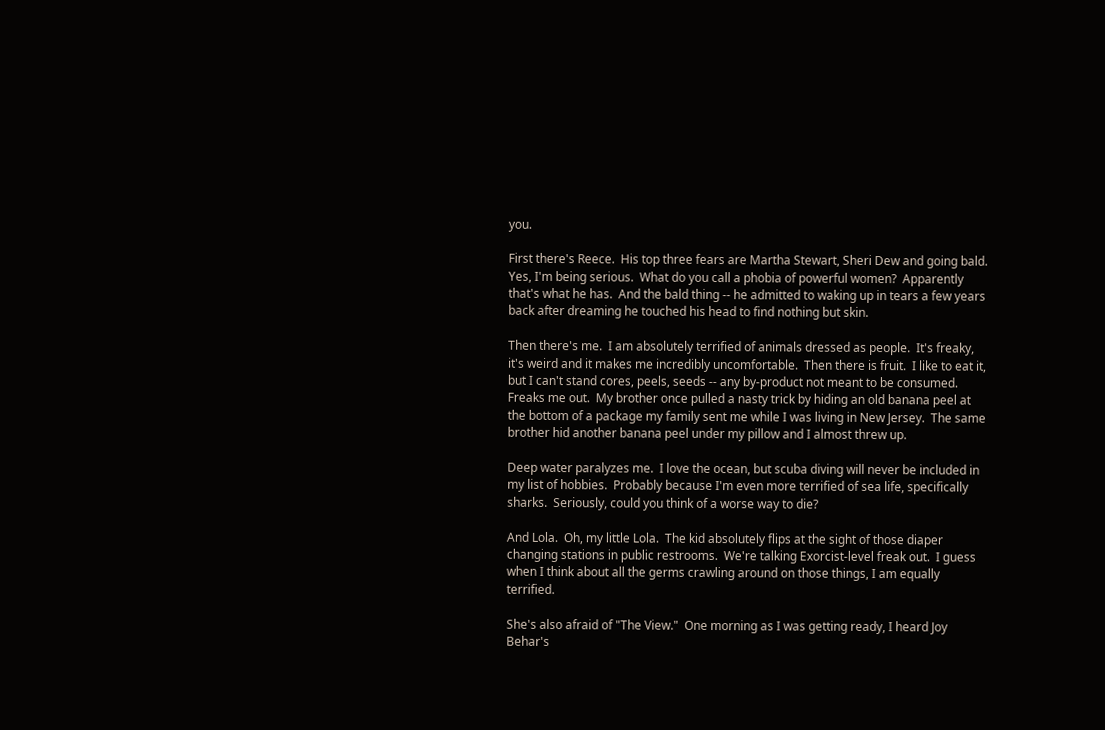you.

First there's Reece.  His top three fears are Martha Stewart, Sheri Dew and going bald.  Yes, I'm being serious.  What do you call a phobia of powerful women?  Apparently that's what he has.  And the bald thing -- he admitted to waking up in tears a few years back after dreaming he touched his head to find nothing but skin.

Then there's me.  I am absolutely terrified of animals dressed as people.  It's freaky, it's weird and it makes me incredibly uncomfortable.  Then there is fruit.  I like to eat it, but I can't stand cores, peels, seeds -- any by-product not meant to be consumed.  Freaks me out.  My brother once pulled a nasty trick by hiding an old banana peel at the bottom of a package my family sent me while I was living in New Jersey.  The same brother hid another banana peel under my pillow and I almost threw up.

Deep water paralyzes me.  I love the ocean, but scuba diving will never be included in my list of hobbies.  Probably because I'm even more terrified of sea life, specifically sharks.  Seriously, could you think of a worse way to die?

And Lola.  Oh, my little Lola.  The kid absolutely flips at the sight of those diaper changing stations in public restrooms.  We're talking Exorcist-level freak out.  I guess when I think about all the germs crawling around on those things, I am equally terrified.

She's also afraid of "The View."  One morning as I was getting ready, I heard Joy Behar's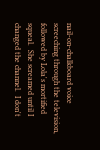nail-on-chalkboard voice screeching through the television, followed by Lola's mortified squeal.  She screamed until I changed the channel.  I don't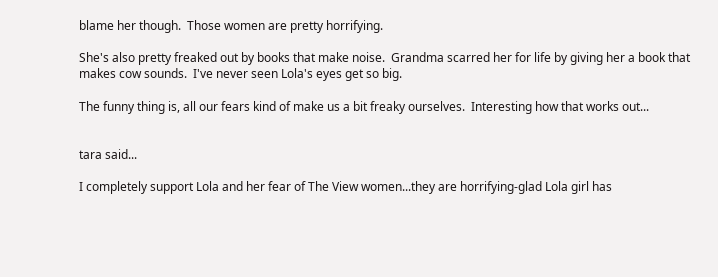blame her though.  Those women are pretty horrifying.

She's also pretty freaked out by books that make noise.  Grandma scarred her for life by giving her a book that makes cow sounds.  I've never seen Lola's eyes get so big.

The funny thing is, all our fears kind of make us a bit freaky ourselves.  Interesting how that works out...


tara said...

I completely support Lola and her fear of The View women...they are horrifying-glad Lola girl has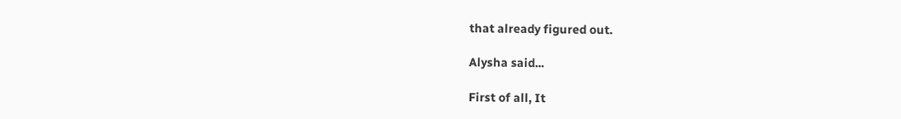that already figured out.

Alysha said...

First of all, It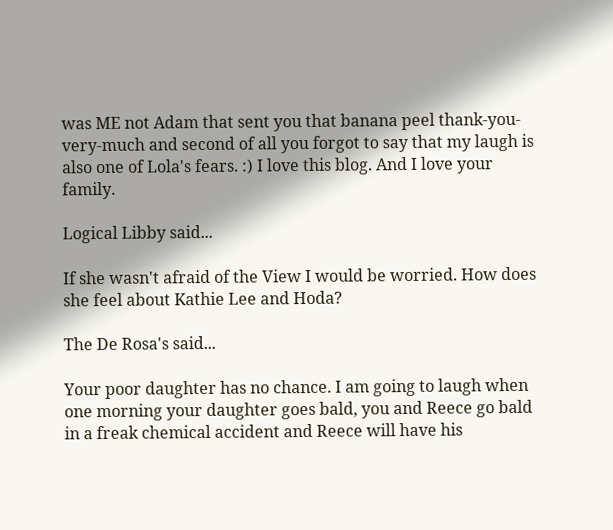was ME not Adam that sent you that banana peel thank-you-very-much and second of all you forgot to say that my laugh is also one of Lola's fears. :) I love this blog. And I love your family.

Logical Libby said...

If she wasn't afraid of the View I would be worried. How does she feel about Kathie Lee and Hoda?

The De Rosa's said...

Your poor daughter has no chance. I am going to laugh when one morning your daughter goes bald, you and Reece go bald in a freak chemical accident and Reece will have his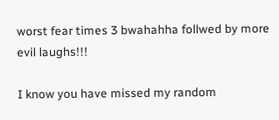worst fear times 3 bwahahha follwed by more evil laughs!!!

I know you have missed my random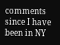comments since I have been in NY